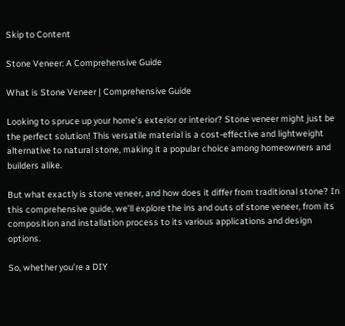Skip to Content

Stone Veneer: A Comprehensive Guide

What is Stone Veneer | Comprehensive Guide

Looking to spruce up your home’s exterior or interior? Stone veneer might just be the perfect solution! This versatile material is a cost-effective and lightweight alternative to natural stone, making it a popular choice among homeowners and builders alike.

But what exactly is stone veneer, and how does it differ from traditional stone? In this comprehensive guide, we’ll explore the ins and outs of stone veneer, from its composition and installation process to its various applications and design options.

So, whether you’re a DIY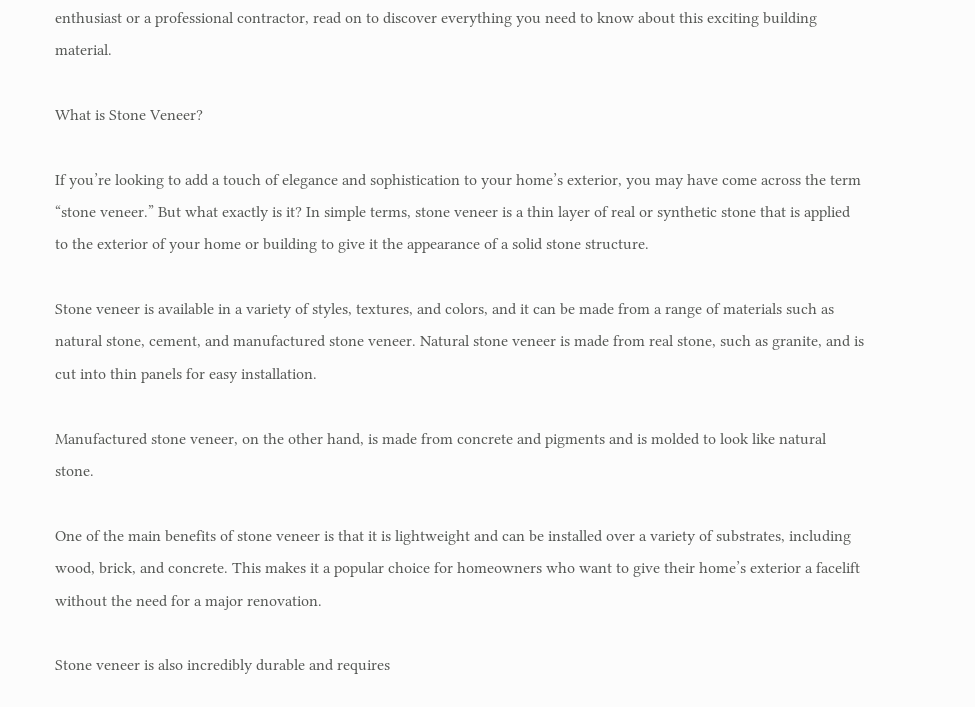enthusiast or a professional contractor, read on to discover everything you need to know about this exciting building material.

What is Stone Veneer?

If you’re looking to add a touch of elegance and sophistication to your home’s exterior, you may have come across the term “stone veneer.” But what exactly is it? In simple terms, stone veneer is a thin layer of real or synthetic stone that is applied to the exterior of your home or building to give it the appearance of a solid stone structure.

Stone veneer is available in a variety of styles, textures, and colors, and it can be made from a range of materials such as natural stone, cement, and manufactured stone veneer. Natural stone veneer is made from real stone, such as granite, and is cut into thin panels for easy installation.

Manufactured stone veneer, on the other hand, is made from concrete and pigments and is molded to look like natural stone.

One of the main benefits of stone veneer is that it is lightweight and can be installed over a variety of substrates, including wood, brick, and concrete. This makes it a popular choice for homeowners who want to give their home’s exterior a facelift without the need for a major renovation.

Stone veneer is also incredibly durable and requires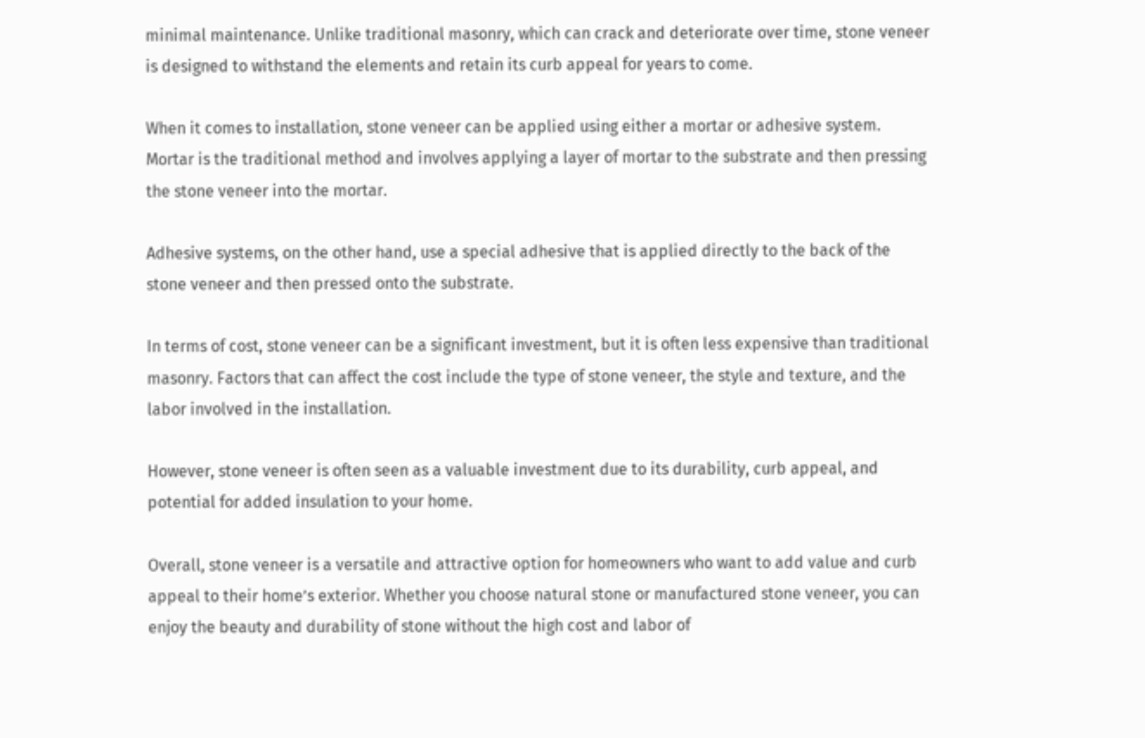minimal maintenance. Unlike traditional masonry, which can crack and deteriorate over time, stone veneer is designed to withstand the elements and retain its curb appeal for years to come.

When it comes to installation, stone veneer can be applied using either a mortar or adhesive system. Mortar is the traditional method and involves applying a layer of mortar to the substrate and then pressing the stone veneer into the mortar.

Adhesive systems, on the other hand, use a special adhesive that is applied directly to the back of the stone veneer and then pressed onto the substrate.

In terms of cost, stone veneer can be a significant investment, but it is often less expensive than traditional masonry. Factors that can affect the cost include the type of stone veneer, the style and texture, and the labor involved in the installation.

However, stone veneer is often seen as a valuable investment due to its durability, curb appeal, and potential for added insulation to your home.

Overall, stone veneer is a versatile and attractive option for homeowners who want to add value and curb appeal to their home’s exterior. Whether you choose natural stone or manufactured stone veneer, you can enjoy the beauty and durability of stone without the high cost and labor of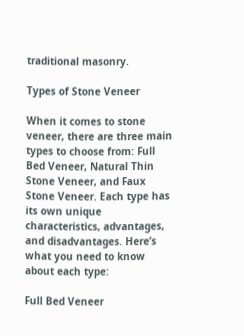traditional masonry.

Types of Stone Veneer

When it comes to stone veneer, there are three main types to choose from: Full Bed Veneer, Natural Thin Stone Veneer, and Faux Stone Veneer. Each type has its own unique characteristics, advantages, and disadvantages. Here’s what you need to know about each type:

Full Bed Veneer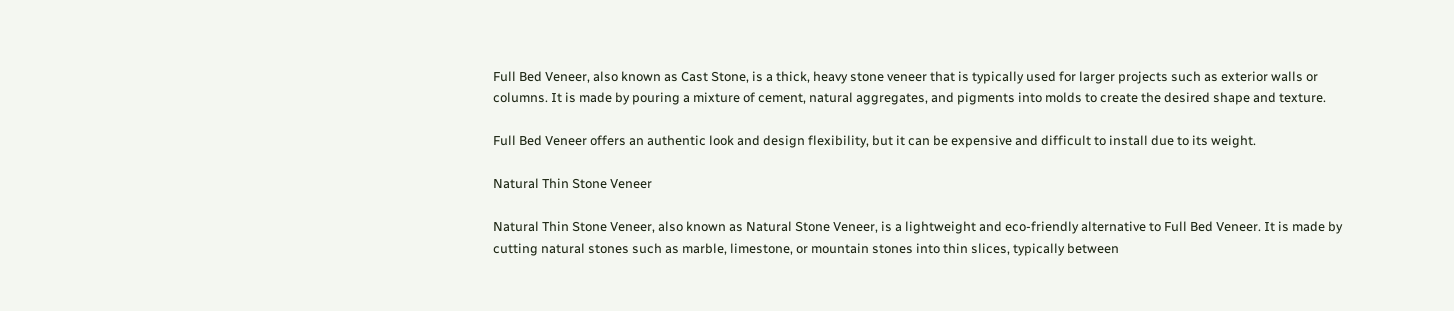Full Bed Veneer, also known as Cast Stone, is a thick, heavy stone veneer that is typically used for larger projects such as exterior walls or columns. It is made by pouring a mixture of cement, natural aggregates, and pigments into molds to create the desired shape and texture.

Full Bed Veneer offers an authentic look and design flexibility, but it can be expensive and difficult to install due to its weight.

Natural Thin Stone Veneer

Natural Thin Stone Veneer, also known as Natural Stone Veneer, is a lightweight and eco-friendly alternative to Full Bed Veneer. It is made by cutting natural stones such as marble, limestone, or mountain stones into thin slices, typically between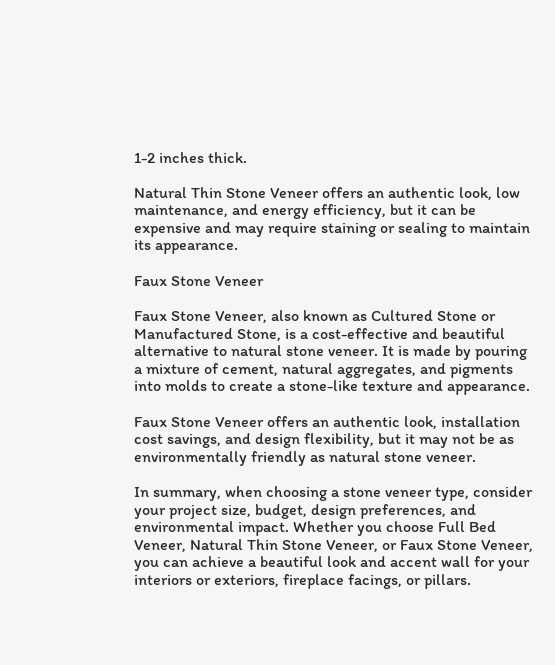1-2 inches thick.

Natural Thin Stone Veneer offers an authentic look, low maintenance, and energy efficiency, but it can be expensive and may require staining or sealing to maintain its appearance.

Faux Stone Veneer

Faux Stone Veneer, also known as Cultured Stone or Manufactured Stone, is a cost-effective and beautiful alternative to natural stone veneer. It is made by pouring a mixture of cement, natural aggregates, and pigments into molds to create a stone-like texture and appearance.

Faux Stone Veneer offers an authentic look, installation cost savings, and design flexibility, but it may not be as environmentally friendly as natural stone veneer.

In summary, when choosing a stone veneer type, consider your project size, budget, design preferences, and environmental impact. Whether you choose Full Bed Veneer, Natural Thin Stone Veneer, or Faux Stone Veneer, you can achieve a beautiful look and accent wall for your interiors or exteriors, fireplace facings, or pillars.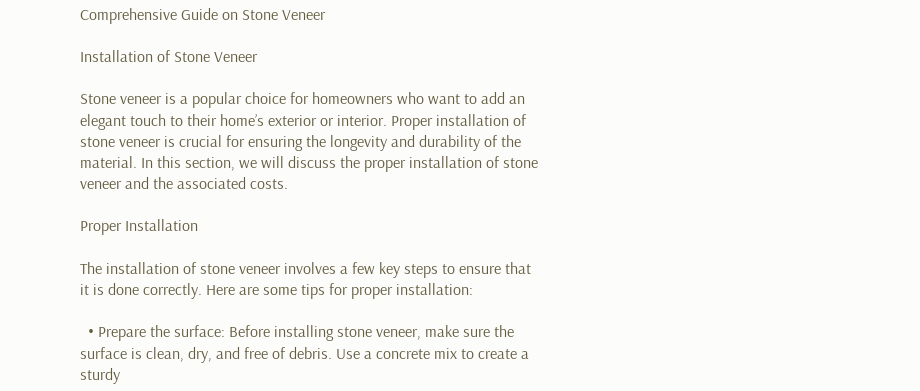Comprehensive Guide on Stone Veneer

Installation of Stone Veneer

Stone veneer is a popular choice for homeowners who want to add an elegant touch to their home’s exterior or interior. Proper installation of stone veneer is crucial for ensuring the longevity and durability of the material. In this section, we will discuss the proper installation of stone veneer and the associated costs.

Proper Installation

The installation of stone veneer involves a few key steps to ensure that it is done correctly. Here are some tips for proper installation:

  • Prepare the surface: Before installing stone veneer, make sure the surface is clean, dry, and free of debris. Use a concrete mix to create a sturdy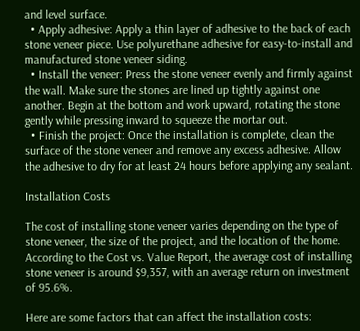and level surface.
  • Apply adhesive: Apply a thin layer of adhesive to the back of each stone veneer piece. Use polyurethane adhesive for easy-to-install and manufactured stone veneer siding.
  • Install the veneer: Press the stone veneer evenly and firmly against the wall. Make sure the stones are lined up tightly against one another. Begin at the bottom and work upward, rotating the stone gently while pressing inward to squeeze the mortar out.
  • Finish the project: Once the installation is complete, clean the surface of the stone veneer and remove any excess adhesive. Allow the adhesive to dry for at least 24 hours before applying any sealant.

Installation Costs

The cost of installing stone veneer varies depending on the type of stone veneer, the size of the project, and the location of the home. According to the Cost vs. Value Report, the average cost of installing stone veneer is around $9,357, with an average return on investment of 95.6%.

Here are some factors that can affect the installation costs: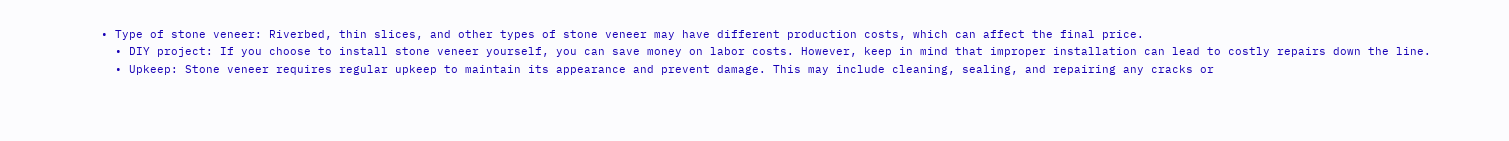• Type of stone veneer: Riverbed, thin slices, and other types of stone veneer may have different production costs, which can affect the final price.
  • DIY project: If you choose to install stone veneer yourself, you can save money on labor costs. However, keep in mind that improper installation can lead to costly repairs down the line.
  • Upkeep: Stone veneer requires regular upkeep to maintain its appearance and prevent damage. This may include cleaning, sealing, and repairing any cracks or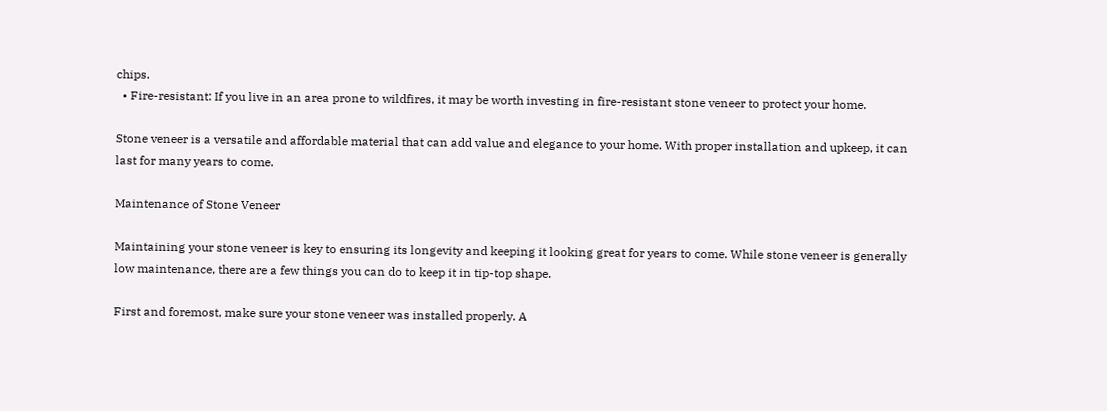chips.
  • Fire-resistant: If you live in an area prone to wildfires, it may be worth investing in fire-resistant stone veneer to protect your home.

Stone veneer is a versatile and affordable material that can add value and elegance to your home. With proper installation and upkeep, it can last for many years to come.

Maintenance of Stone Veneer

Maintaining your stone veneer is key to ensuring its longevity and keeping it looking great for years to come. While stone veneer is generally low maintenance, there are a few things you can do to keep it in tip-top shape.

First and foremost, make sure your stone veneer was installed properly. A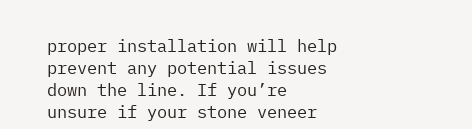proper installation will help prevent any potential issues down the line. If you’re unsure if your stone veneer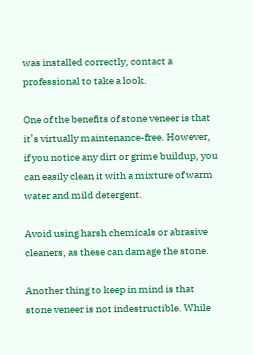was installed correctly, contact a professional to take a look.

One of the benefits of stone veneer is that it’s virtually maintenance-free. However, if you notice any dirt or grime buildup, you can easily clean it with a mixture of warm water and mild detergent.

Avoid using harsh chemicals or abrasive cleaners, as these can damage the stone.

Another thing to keep in mind is that stone veneer is not indestructible. While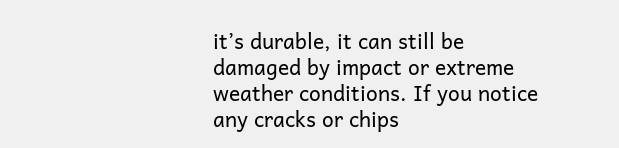it’s durable, it can still be damaged by impact or extreme weather conditions. If you notice any cracks or chips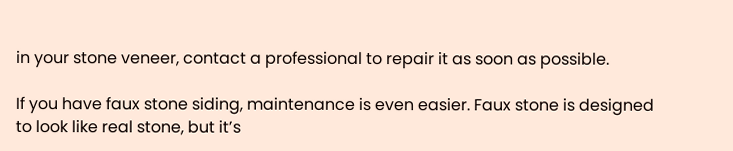in your stone veneer, contact a professional to repair it as soon as possible.

If you have faux stone siding, maintenance is even easier. Faux stone is designed to look like real stone, but it’s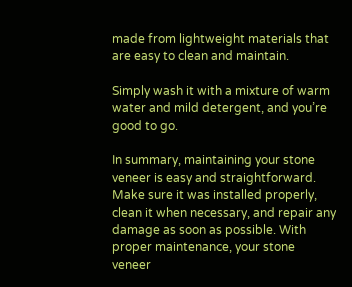made from lightweight materials that are easy to clean and maintain.

Simply wash it with a mixture of warm water and mild detergent, and you’re good to go.

In summary, maintaining your stone veneer is easy and straightforward. Make sure it was installed properly, clean it when necessary, and repair any damage as soon as possible. With proper maintenance, your stone veneer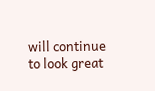will continue to look great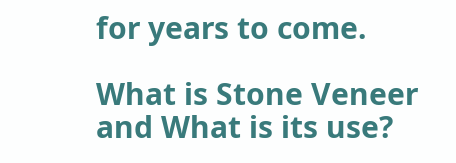for years to come.

What is Stone Veneer and What is its use?